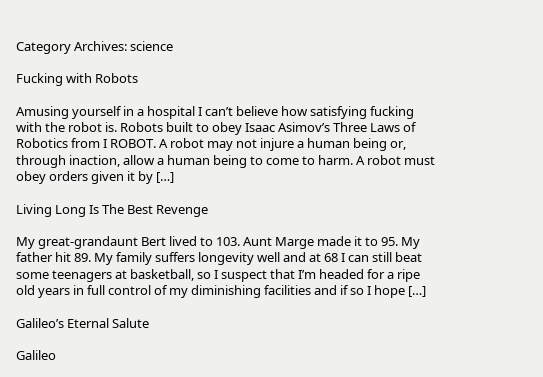Category Archives: science

Fucking with Robots

Amusing yourself in a hospital I can’t believe how satisfying fucking with the robot is. Robots built to obey Isaac Asimov’s Three Laws of Robotics from I ROBOT. A robot may not injure a human being or, through inaction, allow a human being to come to harm. A robot must obey orders given it by […]

Living Long Is The Best Revenge

My great-grandaunt Bert lived to 103. Aunt Marge made it to 95. My father hit 89. My family suffers longevity well and at 68 I can still beat some teenagers at basketball, so I suspect that I’m headed for a ripe old years in full control of my diminishing facilities and if so I hope […]

Galileo’s Eternal Salute

Galileo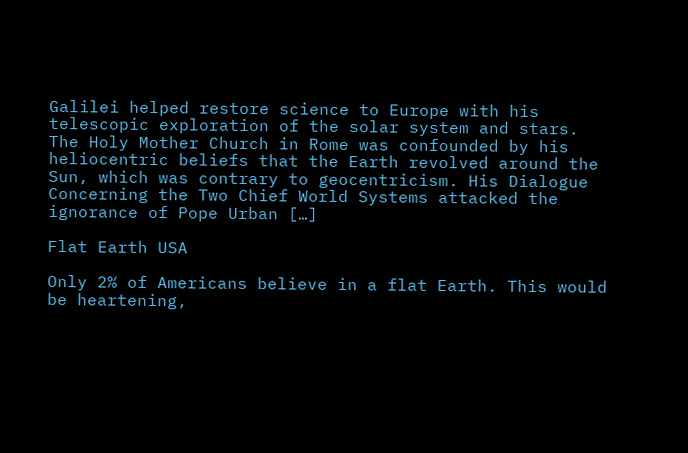Galilei helped restore science to Europe with his telescopic exploration of the solar system and stars. The Holy Mother Church in Rome was confounded by his heliocentric beliefs that the Earth revolved around the Sun, which was contrary to geocentricism. His Dialogue Concerning the Two Chief World Systems attacked the ignorance of Pope Urban […]

Flat Earth USA

Only 2% of Americans believe in a flat Earth. This would be heartening,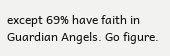except 69% have faith in Guardian Angels. Go figure.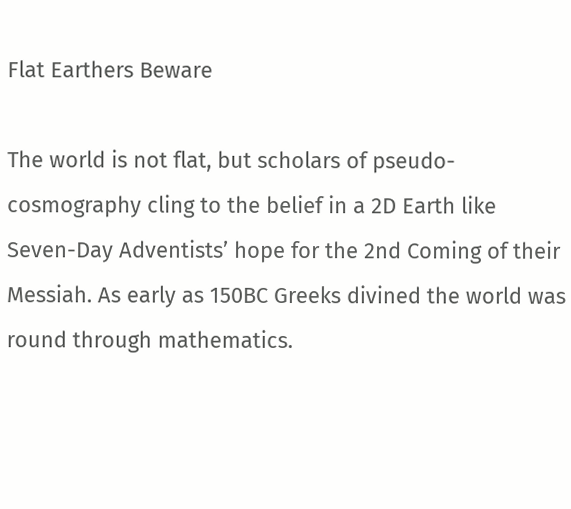Flat Earthers Beware

The world is not flat, but scholars of pseudo-cosmography cling to the belief in a 2D Earth like Seven-Day Adventists’ hope for the 2nd Coming of their Messiah. As early as 150BC Greeks divined the world was round through mathematics.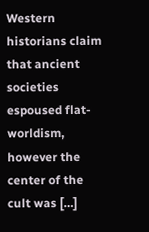Western historians claim that ancient societies espoused flat-worldism, however the center of the cult was […]